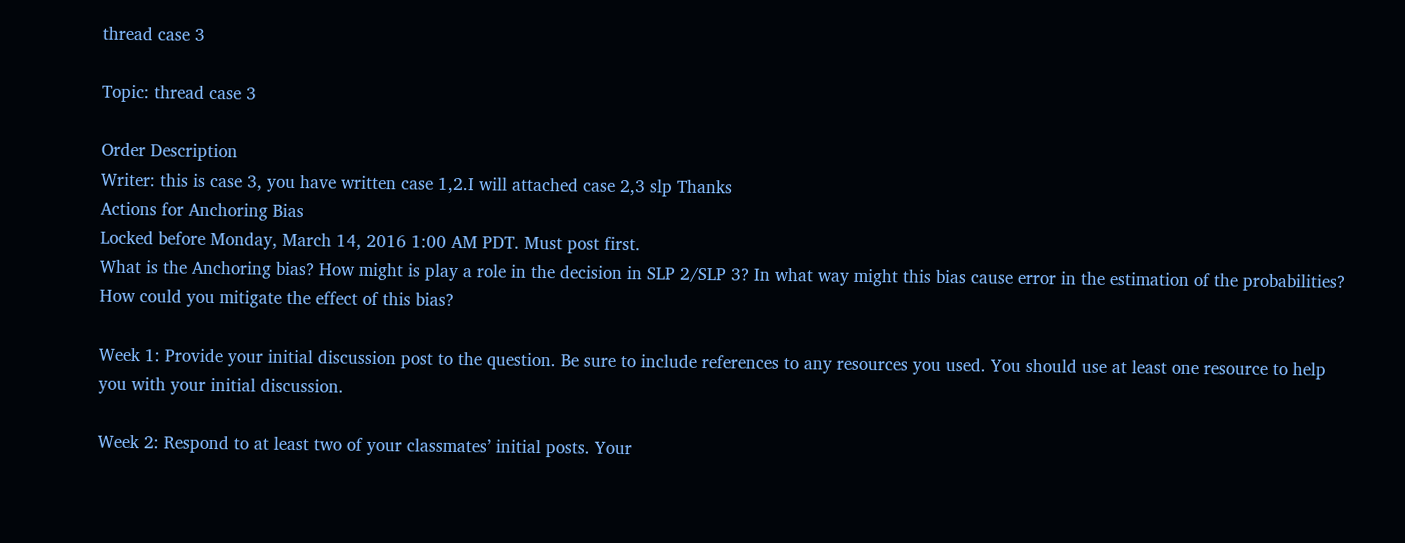thread case 3

Topic: thread case 3

Order Description
Writer: this is case 3, you have written case 1,2.I will attached case 2,3 slp Thanks
Actions for Anchoring Bias
Locked before Monday, March 14, 2016 1:00 AM PDT. Must post first.
What is the Anchoring bias? How might is play a role in the decision in SLP 2/SLP 3? In what way might this bias cause error in the estimation of the probabilities? How could you mitigate the effect of this bias?

Week 1: Provide your initial discussion post to the question. Be sure to include references to any resources you used. You should use at least one resource to help you with your initial discussion.

Week 2: Respond to at least two of your classmates’ initial posts. Your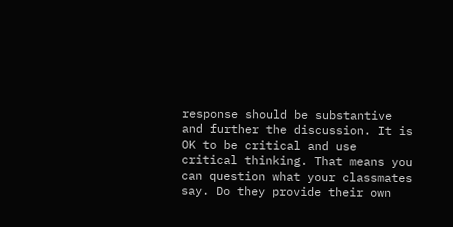response should be substantive and further the discussion. It is OK to be critical and use critical thinking. That means you can question what your classmates say. Do they provide their own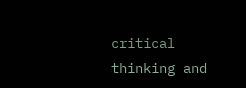critical thinking and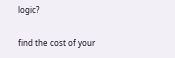logic?

find the cost of your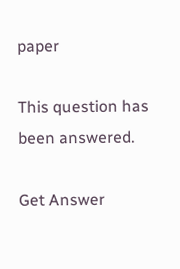paper

This question has been answered.

Get Answer